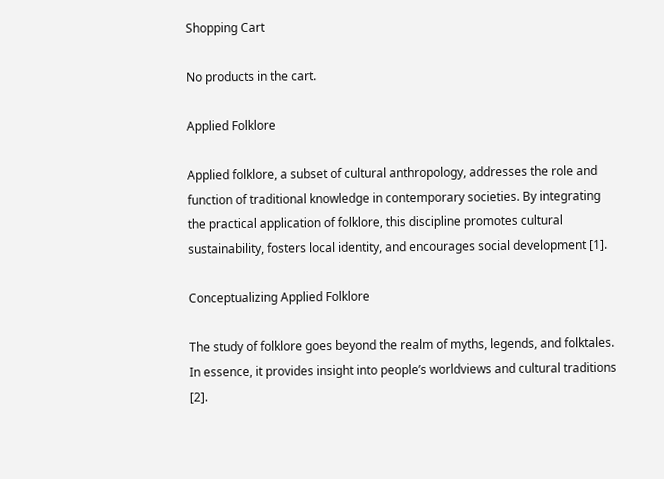Shopping Cart

No products in the cart.

Applied Folklore

Applied folklore, a subset of cultural anthropology, addresses the role and function of traditional knowledge in contemporary societies. By integrating the practical application of folklore, this discipline promotes cultural sustainability, fosters local identity, and encourages social development [1].

Conceptualizing Applied Folklore

The study of folklore goes beyond the realm of myths, legends, and folktales. In essence, it provides insight into people’s worldviews and cultural traditions [2].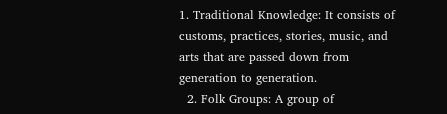1. Traditional Knowledge: It consists of customs, practices, stories, music, and arts that are passed down from generation to generation.
  2. Folk Groups: A group of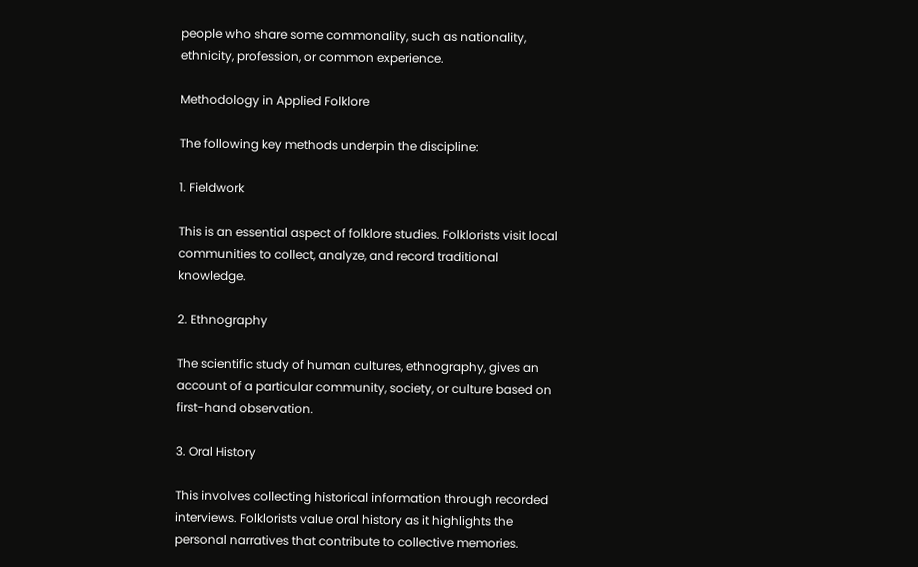people who share some commonality, such as nationality, ethnicity, profession, or common experience.

Methodology in Applied Folklore

The following key methods underpin the discipline:

1. Fieldwork

This is an essential aspect of folklore studies. Folklorists visit local communities to collect, analyze, and record traditional knowledge.

2. Ethnography

The scientific study of human cultures, ethnography, gives an account of a particular community, society, or culture based on first-hand observation.

3. Oral History

This involves collecting historical information through recorded interviews. Folklorists value oral history as it highlights the personal narratives that contribute to collective memories.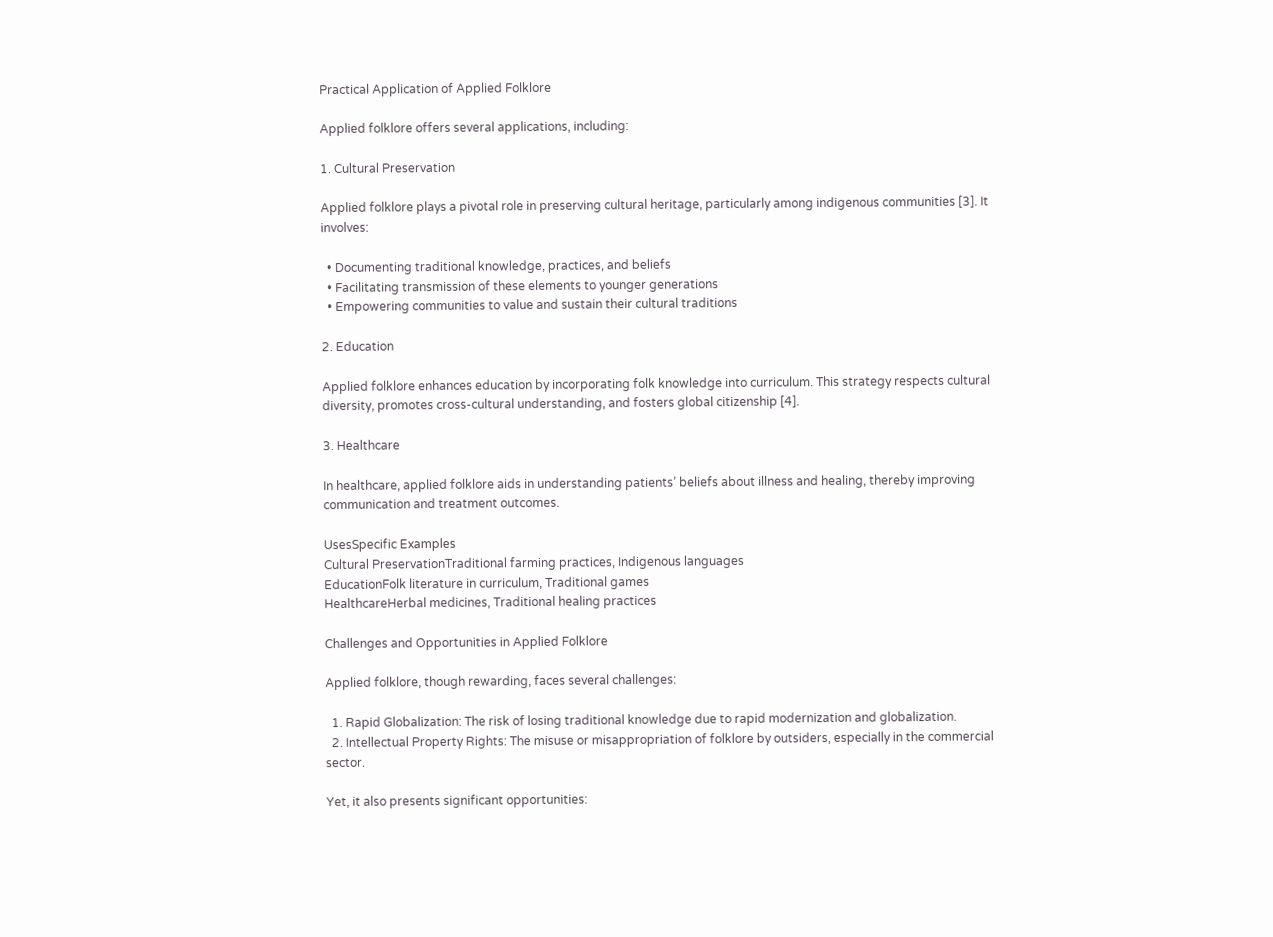Practical Application of Applied Folklore

Applied folklore offers several applications, including:

1. Cultural Preservation

Applied folklore plays a pivotal role in preserving cultural heritage, particularly among indigenous communities [3]. It involves:

  • Documenting traditional knowledge, practices, and beliefs
  • Facilitating transmission of these elements to younger generations
  • Empowering communities to value and sustain their cultural traditions

2. Education

Applied folklore enhances education by incorporating folk knowledge into curriculum. This strategy respects cultural diversity, promotes cross-cultural understanding, and fosters global citizenship [4].

3. Healthcare

In healthcare, applied folklore aids in understanding patients’ beliefs about illness and healing, thereby improving communication and treatment outcomes.

UsesSpecific Examples
Cultural PreservationTraditional farming practices, Indigenous languages
EducationFolk literature in curriculum, Traditional games
HealthcareHerbal medicines, Traditional healing practices

Challenges and Opportunities in Applied Folklore

Applied folklore, though rewarding, faces several challenges:

  1. Rapid Globalization: The risk of losing traditional knowledge due to rapid modernization and globalization.
  2. Intellectual Property Rights: The misuse or misappropriation of folklore by outsiders, especially in the commercial sector.

Yet, it also presents significant opportunities: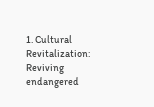1. Cultural Revitalization: Reviving endangered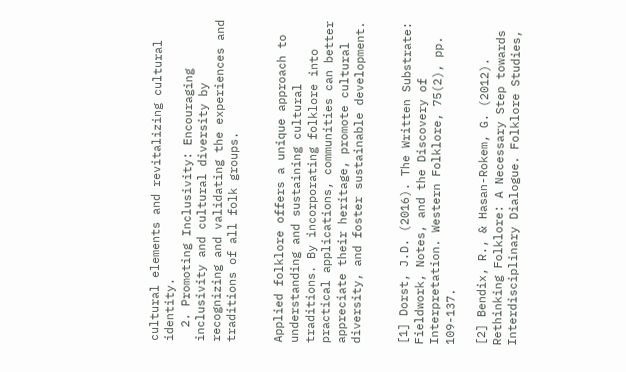cultural elements and revitalizing cultural identity.
  2. Promoting Inclusivity: Encouraging inclusivity and cultural diversity by recognizing and validating the experiences and traditions of all folk groups.


Applied folklore offers a unique approach to understanding and sustaining cultural traditions. By incorporating folklore into practical applications, communities can better appreciate their heritage, promote cultural diversity, and foster sustainable development.


[1] Dorst, J.D. (2016). The Written Substrate: Fieldwork, Notes, and the Discovery of Interpretation. Western Folklore, 75(2), pp. 109-137.

[2] Bendix, R., & Hasan-Rokem, G. (2012). Rethinking Folklore: A Necessary Step towards Interdisciplinary Dialogue. Folklore Studies,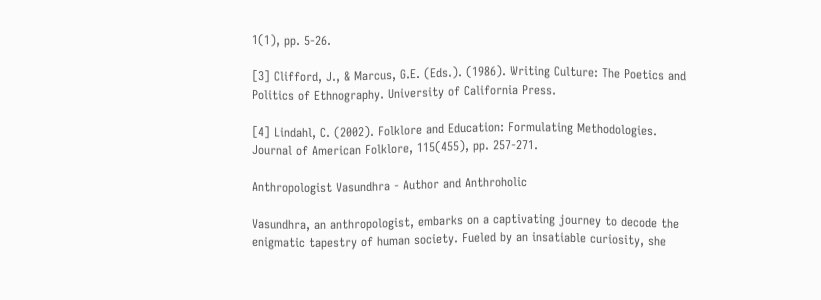1(1), pp. 5-26.

[3] Clifford, J., & Marcus, G.E. (Eds.). (1986). Writing Culture: The Poetics and Politics of Ethnography. University of California Press.

[4] Lindahl, C. (2002). Folklore and Education: Formulating Methodologies. Journal of American Folklore, 115(455), pp. 257-271.

Anthropologist Vasundhra - Author and Anthroholic

Vasundhra, an anthropologist, embarks on a captivating journey to decode the enigmatic tapestry of human society. Fueled by an insatiable curiosity, she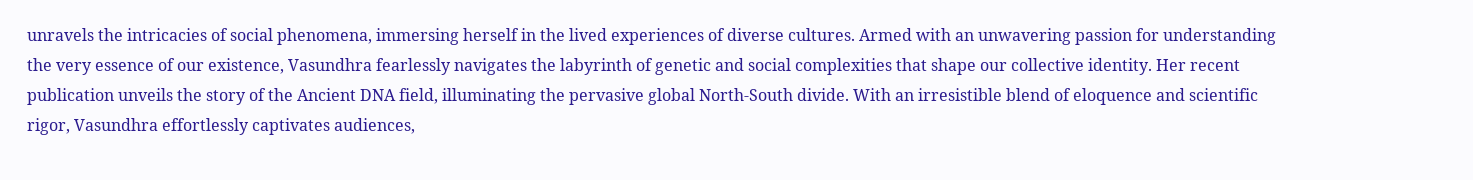unravels the intricacies of social phenomena, immersing herself in the lived experiences of diverse cultures. Armed with an unwavering passion for understanding the very essence of our existence, Vasundhra fearlessly navigates the labyrinth of genetic and social complexities that shape our collective identity. Her recent publication unveils the story of the Ancient DNA field, illuminating the pervasive global North-South divide. With an irresistible blend of eloquence and scientific rigor, Vasundhra effortlessly captivates audiences,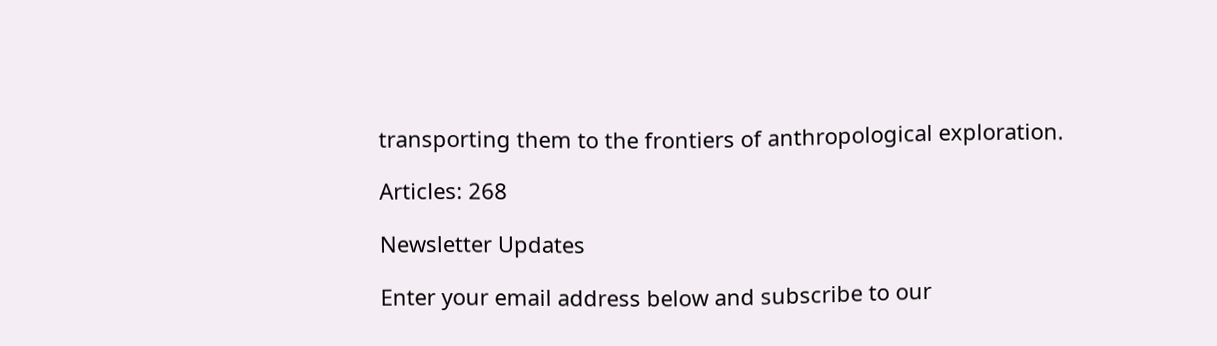transporting them to the frontiers of anthropological exploration.

Articles: 268

Newsletter Updates

Enter your email address below and subscribe to our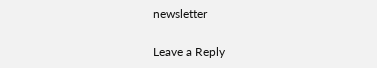newsletter

Leave a Reply